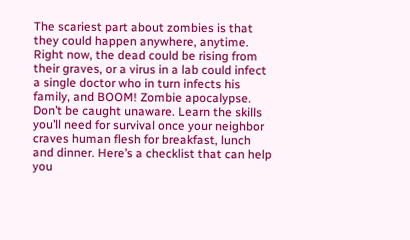The scariest part about zombies is that they could happen anywhere, anytime. Right now, the dead could be rising from their graves, or a virus in a lab could infect a single doctor who in turn infects his family, and BOOM! Zombie apocalypse. Don’t be caught unaware. Learn the skills you’ll need for survival once your neighbor craves human flesh for breakfast, lunch and dinner. Here’s a checklist that can help you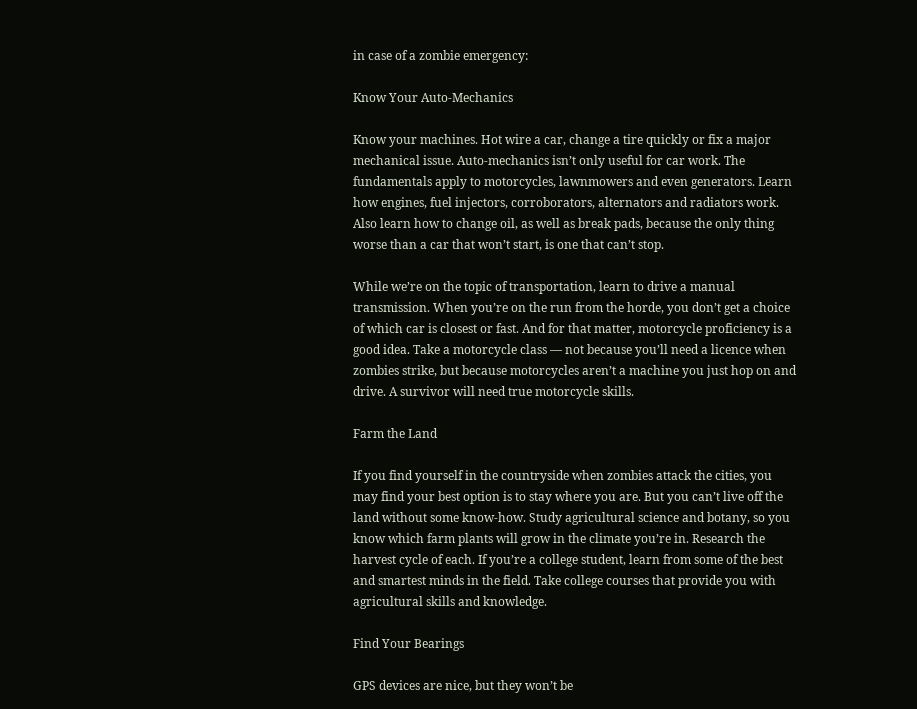in case of a zombie emergency:

Know Your Auto-Mechanics

Know your machines. Hot wire a car, change a tire quickly or fix a major mechanical issue. Auto-mechanics isn’t only useful for car work. The fundamentals apply to motorcycles, lawnmowers and even generators. Learn how engines, fuel injectors, corroborators, alternators and radiators work. Also learn how to change oil, as well as break pads, because the only thing worse than a car that won’t start, is one that can’t stop.

While we’re on the topic of transportation, learn to drive a manual transmission. When you’re on the run from the horde, you don’t get a choice of which car is closest or fast. And for that matter, motorcycle proficiency is a good idea. Take a motorcycle class — not because you’ll need a licence when zombies strike, but because motorcycles aren’t a machine you just hop on and drive. A survivor will need true motorcycle skills.

Farm the Land

If you find yourself in the countryside when zombies attack the cities, you may find your best option is to stay where you are. But you can’t live off the land without some know-how. Study agricultural science and botany, so you know which farm plants will grow in the climate you’re in. Research the harvest cycle of each. If you’re a college student, learn from some of the best and smartest minds in the field. Take college courses that provide you with agricultural skills and knowledge.

Find Your Bearings

GPS devices are nice, but they won’t be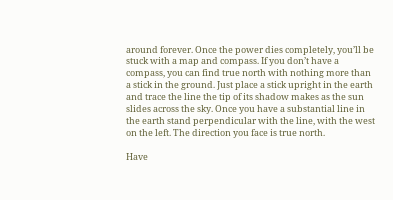around forever. Once the power dies completely, you’ll be stuck with a map and compass. If you don’t have a compass, you can find true north with nothing more than a stick in the ground. Just place a stick upright in the earth and trace the line the tip of its shadow makes as the sun slides across the sky. Once you have a substantial line in the earth stand perpendicular with the line, with the west on the left. The direction you face is true north.

Have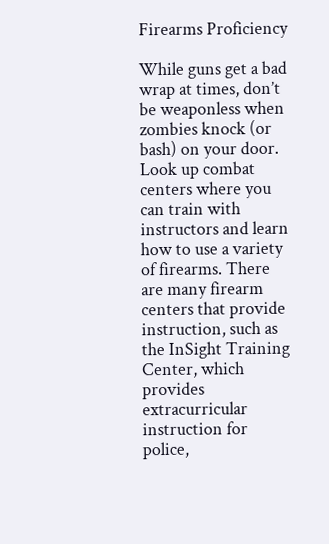Firearms Proficiency

While guns get a bad wrap at times, don’t be weaponless when zombies knock (or bash) on your door. Look up combat centers where you can train with instructors and learn how to use a variety of firearms. There are many firearm centers that provide instruction, such as the InSight Training Center, which provides extracurricular instruction for police,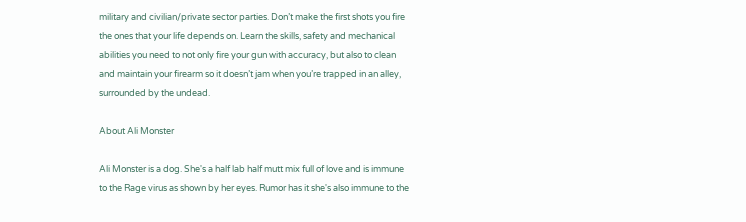military and civilian/private sector parties. Don’t make the first shots you fire the ones that your life depends on. Learn the skills, safety and mechanical abilities you need to not only fire your gun with accuracy, but also to clean and maintain your firearm so it doesn’t jam when you’re trapped in an alley, surrounded by the undead.

About Ali Monster

Ali Monster is a dog. She's a half lab half mutt mix full of love and is immune to the Rage virus as shown by her eyes. Rumor has it she's also immune to the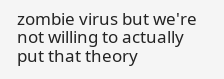zombie virus but we're not willing to actually put that theory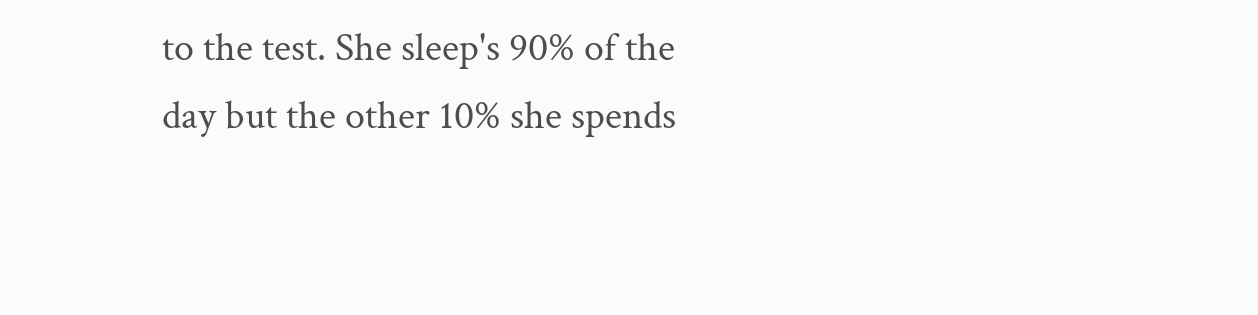to the test. She sleep's 90% of the day but the other 10% she spends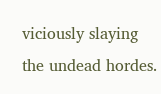viciously slaying the undead hordes.